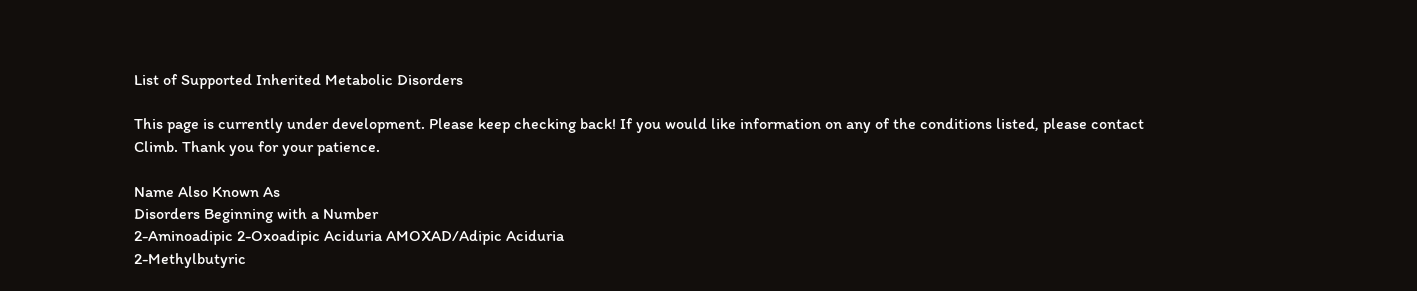List of Supported Inherited Metabolic Disorders

This page is currently under development. Please keep checking back! If you would like information on any of the conditions listed, please contact Climb. Thank you for your patience.

Name Also Known As
Disorders Beginning with a Number
2-Aminoadipic 2-Oxoadipic Aciduria AMOXAD/Adipic Aciduria
2-Methylbutyric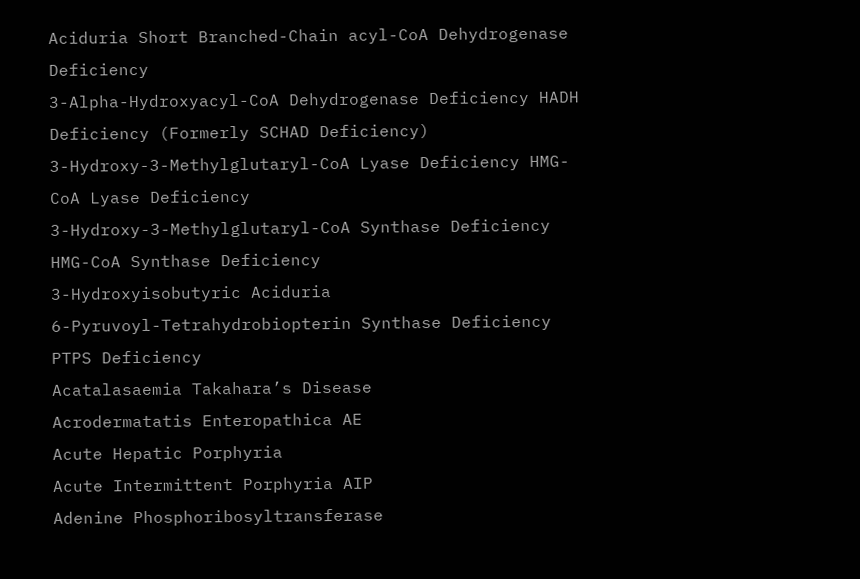Aciduria Short Branched-Chain acyl-CoA Dehydrogenase Deficiency
3-Alpha-Hydroxyacyl-CoA Dehydrogenase Deficiency HADH Deficiency (Formerly SCHAD Deficiency)
3-Hydroxy-3-Methylglutaryl-CoA Lyase Deficiency HMG-CoA Lyase Deficiency
3-Hydroxy-3-Methylglutaryl-CoA Synthase Deficiency HMG-CoA Synthase Deficiency
3-Hydroxyisobutyric Aciduria
6-Pyruvoyl-Tetrahydrobiopterin Synthase Deficiency PTPS Deficiency
Acatalasaemia Takahara’s Disease
Acrodermatatis Enteropathica AE
Acute Hepatic Porphyria
Acute Intermittent Porphyria AIP
Adenine Phosphoribosyltransferase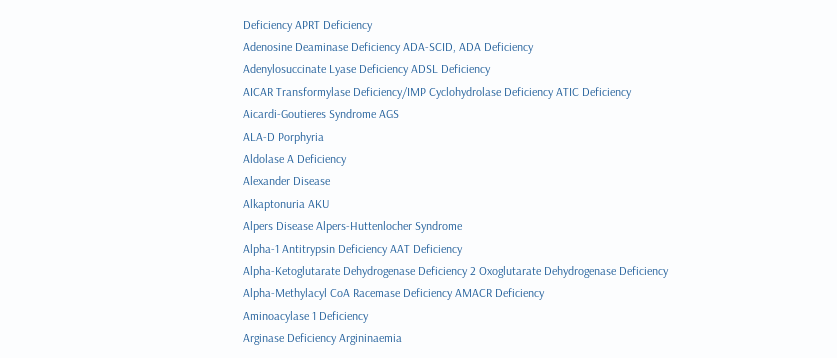Deficiency APRT Deficiency
Adenosine Deaminase Deficiency ADA-SCID, ADA Deficiency
Adenylosuccinate Lyase Deficiency ADSL Deficiency
AICAR Transformylase Deficiency/IMP Cyclohydrolase Deficiency ATIC Deficiency
Aicardi-Goutieres Syndrome AGS
ALA-D Porphyria
Aldolase A Deficiency
Alexander Disease
Alkaptonuria AKU
Alpers Disease Alpers-Huttenlocher Syndrome
Alpha-1 Antitrypsin Deficiency AAT Deficiency
Alpha-Ketoglutarate Dehydrogenase Deficiency 2 Oxoglutarate Dehydrogenase Deficiency
Alpha-Methylacyl CoA Racemase Deficiency AMACR Deficiency
Aminoacylase 1 Deficiency
Arginase Deficiency Argininaemia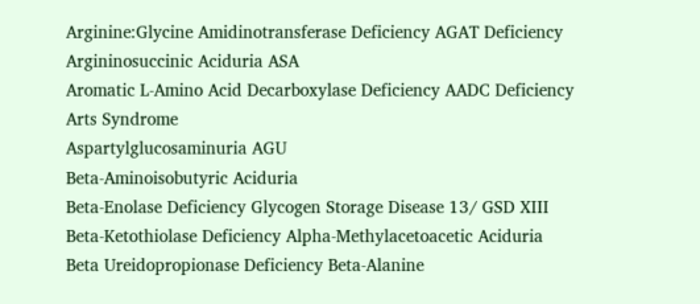Arginine:Glycine Amidinotransferase Deficiency AGAT Deficiency
Argininosuccinic Aciduria ASA
Aromatic L-Amino Acid Decarboxylase Deficiency AADC Deficiency
Arts Syndrome
Aspartylglucosaminuria AGU
Beta-Aminoisobutyric Aciduria
Beta-Enolase Deficiency Glycogen Storage Disease 13/ GSD XIII
Beta-Ketothiolase Deficiency Alpha-Methylacetoacetic Aciduria
Beta Ureidopropionase Deficiency Beta-Alanine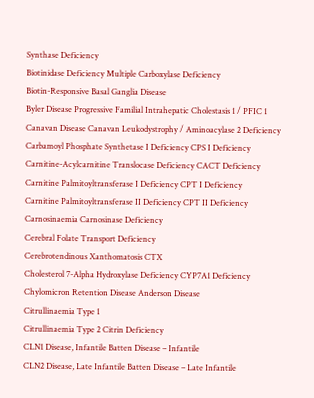Synthase Deficiency
Biotinidase Deficiency Multiple Carboxylase Deficiency
Biotin-Responsive Basal Ganglia Disease
Byler Disease Progressive Familial Intrahepatic Cholestasis 1 / PFIC 1
Canavan Disease Canavan Leukodystrophy / Aminoacylase 2 Deficiency
Carbamoyl Phosphate Synthetase I Deficiency CPS I Deficiency
Carnitine-Acylcarnitine Translocase Deficiency CACT Deficiency
Carnitine Palmitoyltransferase I Deficiency CPT I Deficiency
Carnitine Palmitoyltransferase II Deficiency CPT II Deficiency
Carnosinaemia Carnosinase Deficiency
Cerebral Folate Transport Deficiency
Cerebrotendinous Xanthomatosis CTX
Cholesterol 7-Alpha Hydroxylase Deficiency CYP7A1 Deficiency
Chylomicron Retention Disease Anderson Disease
Citrullinaemia Type 1
Citrullinaemia Type 2 Citrin Deficiency
CLN1 Disease, Infantile Batten Disease – Infantile
CLN2 Disease, Late Infantile Batten Disease – Late Infantile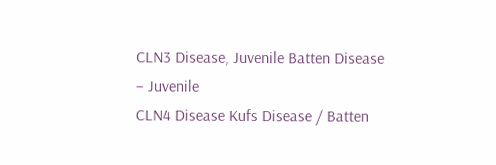CLN3 Disease, Juvenile Batten Disease – Juvenile
CLN4 Disease Kufs Disease / Batten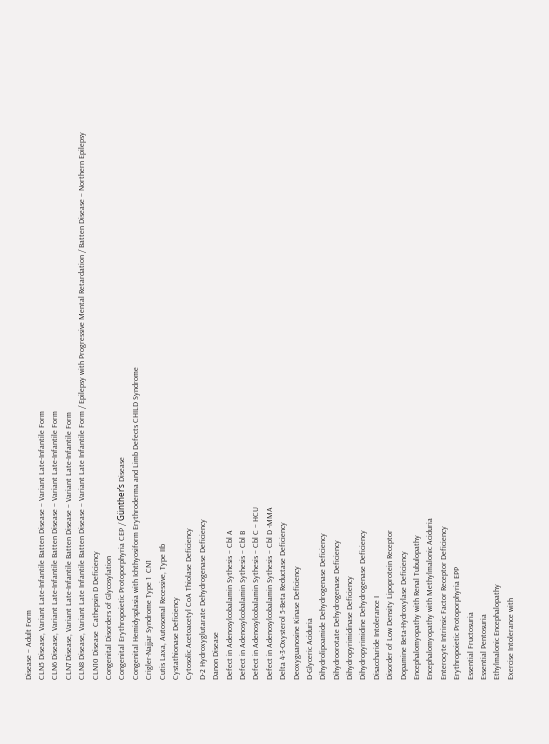Disease – Adult Form
CLN5 Disease, Variant Late-Infantile Batten Disease – Variant Late-Infantile Form
CLN6 Disease, Variant Late-Infantile Batten Disease – Variant Late-Infantile Form
CLN7 Disease, Variant Late-Infantile Batten Disease – Variant Late-Infantile Form
CLN8 Disease, Variant Late Infantile Batten Disease – Variant Late Infantile Form / Epilepsy with Progressive Mental Retardation / Batten Disease – Northern Epilepsy
CLN10 Disease  Cathepsin D Deficiency
Congenital Disorders of Glycosylation
Congenital Erythropoietic Protoporphyria CEP / Günther’s Disease
Congenital Hemidysplasia with Ichthyosiform Erythroderma and Limb Defects CHILD Syndrome
Crigler-Najjar Syndrome Type 1  CN1
Cutis Laxa, Autosomal Recessive, Type IIb
Cystathionase Deficiency
Cytosolic Acetoacetyl CoA Thiolase Deficiency
D-2 Hydroxyglutarate Dehydrogenase Deficiency
Danon Disease
Defect in Adenosylcobalamin Sythesis – Cbl A
Defect in Adenosylcobalamin Sythesis – Cbl B
Defect in Adenosylcobalamin Sythesis – Cbl C – HCU
Defect in Adenosylcobalamin Sythesis – Cbl D -MMA
Delta 4-3-Oxysterol 5-Beta Reductase Deficiency
Deoxyguanosine Kinase Deficiency
D-Glyceric Aciduria
Dihydrolipoamide Dehydrogenase Deficiency
Dihydroorotate Dehydrogenase Deficiency
Dihydropyrimidinase Deficiency
Dihydropyrimidine Dehydrogenase Deficiency
Disaccharide Intolerance I
Disorder of Low Density Lipoprotein Receptor
Dopamine Beta-Hydroxylase Deficiency
Encephalomyopathy with Renal Tubulopathy
Encephalomyopathy with Methylmalonic Aciduria
Enterocyte Intrinsic Factor Receptor Deficiency
Erythropoietic Protoporphyria EPP
Essential Fructosuria
Essential Pentosuria
Ethylmalonic Encephalopathy
Exercise Intolerance with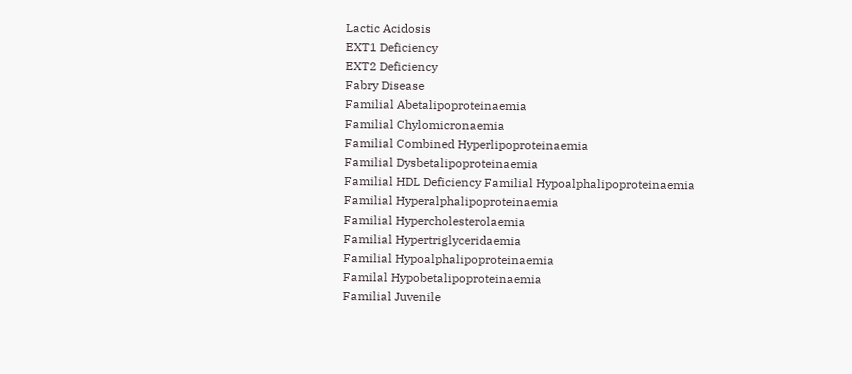Lactic Acidosis
EXT1 Deficiency
EXT2 Deficiency
Fabry Disease
Familial Abetalipoproteinaemia
Familial Chylomicronaemia
Familial Combined Hyperlipoproteinaemia
Familial Dysbetalipoproteinaemia
Familial HDL Deficiency Familial Hypoalphalipoproteinaemia
Familial Hyperalphalipoproteinaemia
Familial Hypercholesterolaemia
Familial Hypertriglyceridaemia
Familial Hypoalphalipoproteinaemia
Familal Hypobetalipoproteinaemia
Familial Juvenile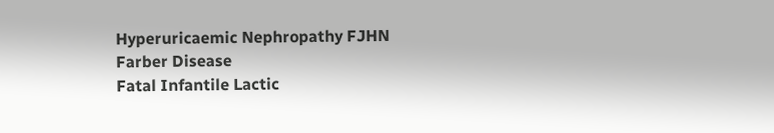Hyperuricaemic Nephropathy FJHN
Farber Disease
Fatal Infantile Lactic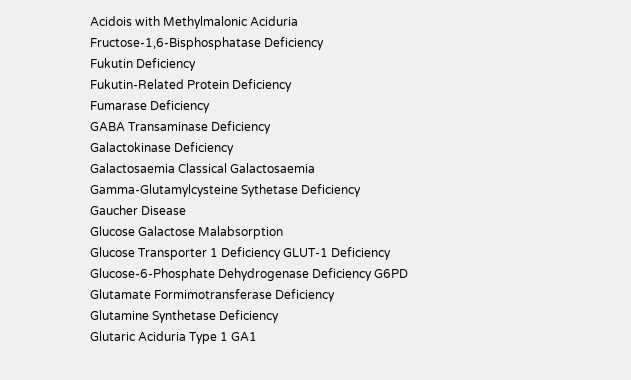Acidois with Methylmalonic Aciduria
Fructose-1,6-Bisphosphatase Deficiency
Fukutin Deficiency
Fukutin-Related Protein Deficiency
Fumarase Deficiency
GABA Transaminase Deficiency
Galactokinase Deficiency
Galactosaemia Classical Galactosaemia
Gamma-Glutamylcysteine Sythetase Deficiency
Gaucher Disease
Glucose Galactose Malabsorption
Glucose Transporter 1 Deficiency GLUT-1 Deficiency
Glucose-6-Phosphate Dehydrogenase Deficiency G6PD
Glutamate Formimotransferase Deficiency
Glutamine Synthetase Deficiency
Glutaric Aciduria Type 1 GA1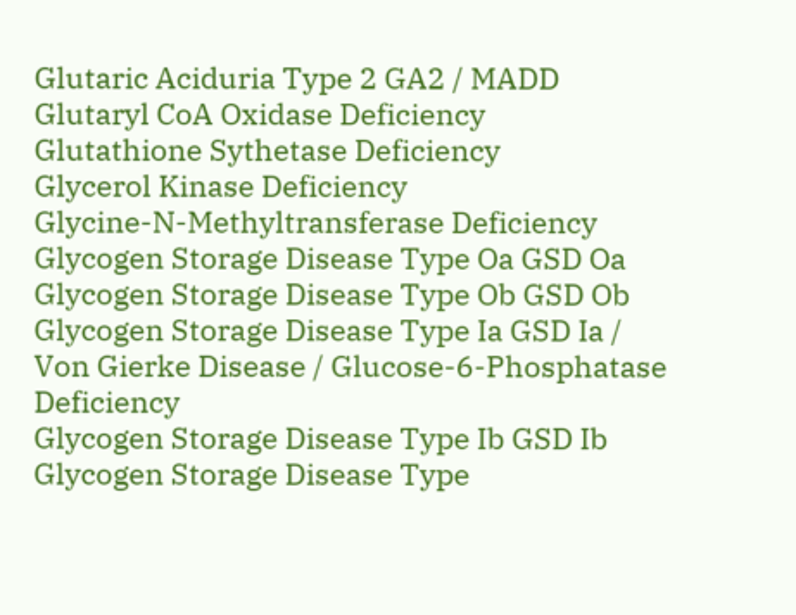Glutaric Aciduria Type 2 GA2 / MADD
Glutaryl CoA Oxidase Deficiency
Glutathione Sythetase Deficiency
Glycerol Kinase Deficiency
Glycine-N-Methyltransferase Deficiency
Glycogen Storage Disease Type Oa GSD Oa
Glycogen Storage Disease Type Ob GSD Ob
Glycogen Storage Disease Type Ia GSD Ia / Von Gierke Disease / Glucose-6-Phosphatase Deficiency
Glycogen Storage Disease Type Ib GSD Ib
Glycogen Storage Disease Type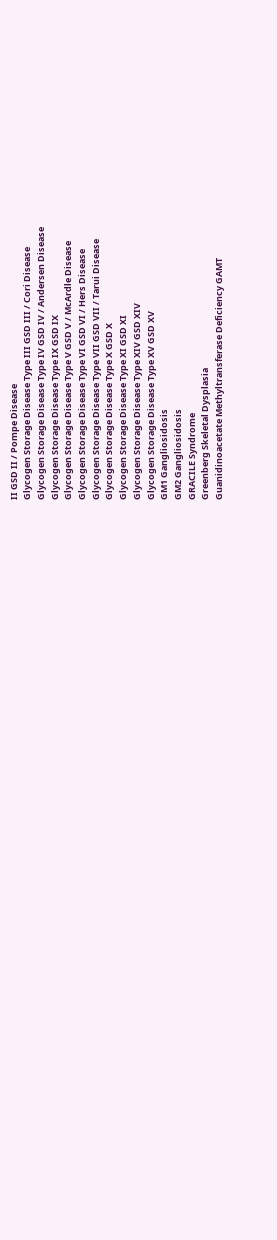II GSD II / Pompe Disease
Glycogen Storage Disease Type III GSD III / Cori Disease
Glycogen Storage Disease Type IV GSD IV / Andersen Disease
Glycogen Storage Disease Type IX GSD IX
Glycogen Storage Disease Type V GSD V / McArdle Disease
Glycogen Storage Disease Type VI GSD VI / Hers Disease
Glycogen Storage Disease Type VII GSD VII / Tarui Disease
Glycogen Storage Disease Type X GSD X
Glycogen Storage Disease Type XI GSD XI
Glycogen Storage Disease Type XIV GSD XIV
Glycogen Storage Disease Type XV GSD XV
GM1 Gangliosidosis
GM2 Gangliosidosis
GRACILE Syndrome
Greenberg Skeletal Dysplasia
Guanidinoacetate Methyltransferase Deficiency GAMT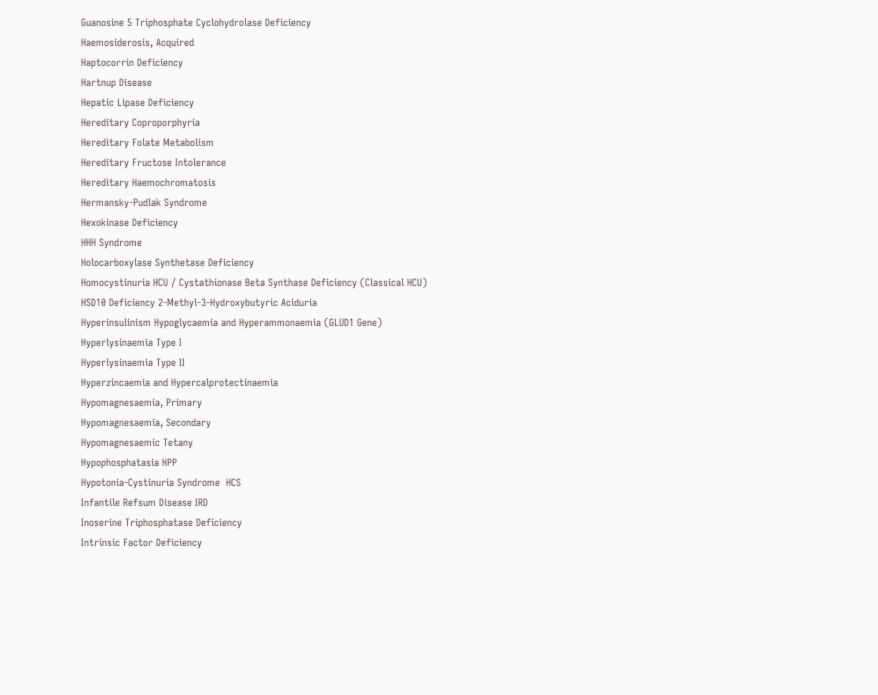Guanosine 5 Triphosphate Cyclohydrolase Deficiency
Haemosiderosis, Acquired
Haptocorrin Deficiency
Hartnup Disease
Hepatic Lipase Deficiency
Hereditary Coproporphyria
Hereditary Folate Metabolism
Hereditary Fructose Intolerance
Hereditary Haemochromatosis
Hermansky-Pudlak Syndrome
Hexokinase Deficiency
HHH Syndrome
Holocarboxylase Synthetase Deficiency
Homocystinuria HCU / Cystathionase Beta Synthase Deficiency (Classical HCU)
HSD10 Deficiency 2-Methyl-3-Hydroxybutyric Aciduria
Hyperinsulinism Hypoglycaemia and Hyperammonaemia (GLUD1 Gene)
Hyperlysinaemia Type I
Hyperlysinaemia Type II
Hyperzincaemia and Hypercalprotectinaemia
Hypomagnesaemia, Primary
Hypomagnesaemia, Secondary
Hypomagnesaemic Tetany
Hypophosphatasia HPP
Hypotonia-Cystinuria Syndrome  HCS
Infantile Refsum Disease IRD
Inoserine Triphosphatase Deficiency
Intrinsic Factor Deficiency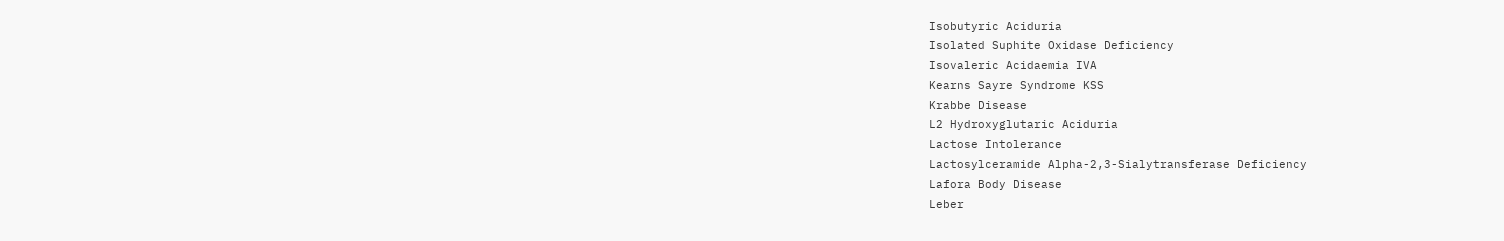Isobutyric Aciduria
Isolated Suphite Oxidase Deficiency
Isovaleric Acidaemia IVA
Kearns Sayre Syndrome KSS
Krabbe Disease
L2 Hydroxyglutaric Aciduria
Lactose Intolerance
Lactosylceramide Alpha-2,3-Sialytransferase Deficiency
Lafora Body Disease
Leber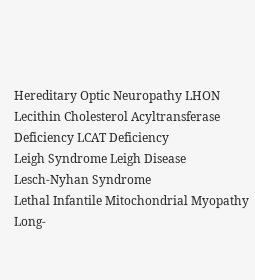Hereditary Optic Neuropathy LHON
Lecithin Cholesterol Acyltransferase Deficiency LCAT Deficiency
Leigh Syndrome Leigh Disease
Lesch-Nyhan Syndrome
Lethal Infantile Mitochondrial Myopathy
Long-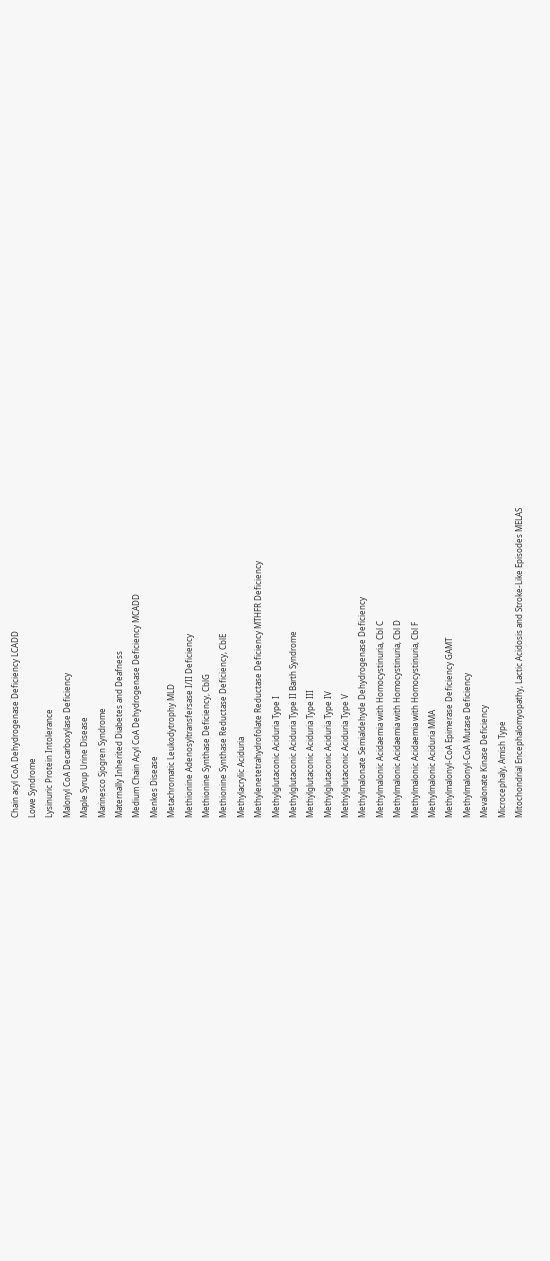Chain acyl CoA Dehydrogenase Deficiency LCADD
Lowe Syndrome
Lysinuric Protein Intolerance
Malonyl CoA Decarboxylase Deficiency
Maple Syrup Urine Disease
Marinesco Sjogren Syndrome
Maternally Inherited Diabetes and Deafness
Medium Chain Acyl CoA Dehydrogenase Deficiency MCADD
Menkes Disease
Metachromatic Leukodytrophy MLD
Methionine Adenosyltransfersase I/II Deficiency
Methionine Synthase Deficiency, CblG
Methionine Synthase Reductase Deficiency, CblE
Methylacrylic Aciduria
Methylenetetrahydrofolate Reductase Deficiency MTHFR Deficiency
Methylglutaconic Aciduria Type I
Methylglutaconic Aciduria Type II Barth Syndrome
Methylglutaconic Aciduria Type III
Methylglutaconic Aciduria Type IV
Methylglutaconic Aciduria Type V
Methylmalonate Semialdehyde Dehydrogenase Deficiency
Methylmalonic Acidaemia with Homocystinuria, Cbl C
Methylmalonic Acidaemia with Homocystinuria, Cbl D
Methylmalonic Acidaemia with Homocystinuria, Cbl F
Methylmalonic Aciduria MMA
Methylmalonyl-CoA Epimerase Deficiency GAMT
Methylmalonyl-CoA Mutase Deficiency
Mevalonate Kinase Deficiency
Microcephaly, Amish Type
Mitochondrial Encephalomyopathy, Lactic Acidosis and Stroke-Like Episodes MELAS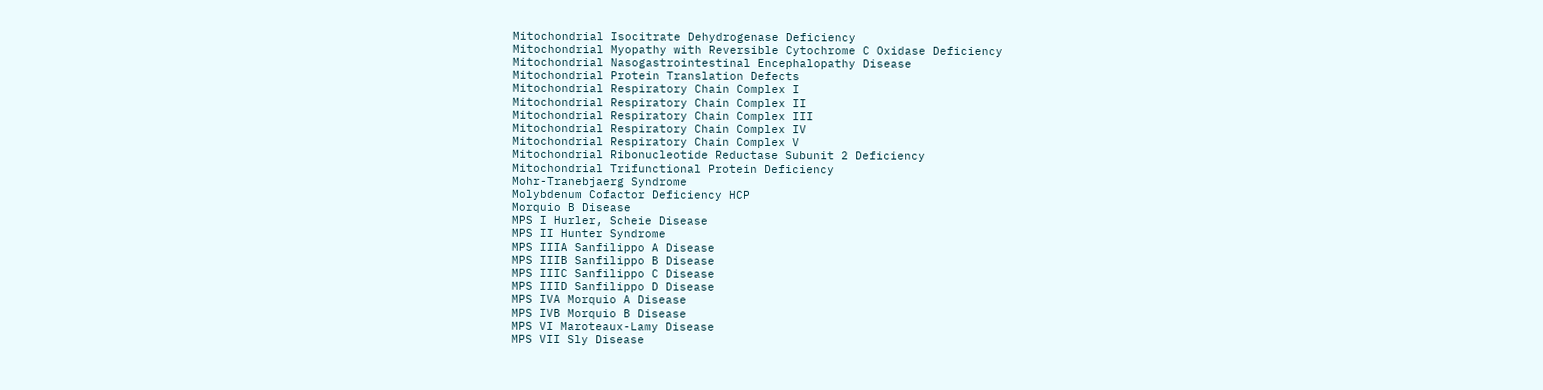Mitochondrial Isocitrate Dehydrogenase Deficiency
Mitochondrial Myopathy with Reversible Cytochrome C Oxidase Deficiency
Mitochondrial Nasogastrointestinal Encephalopathy Disease
Mitochondrial Protein Translation Defects
Mitochondrial Respiratory Chain Complex I
Mitochondrial Respiratory Chain Complex II
Mitochondrial Respiratory Chain Complex III
Mitochondrial Respiratory Chain Complex IV
Mitochondrial Respiratory Chain Complex V
Mitochondrial Ribonucleotide Reductase Subunit 2 Deficiency
Mitochondrial Trifunctional Protein Deficiency
Mohr-Tranebjaerg Syndrome
Molybdenum Cofactor Deficiency HCP
Morquio B Disease
MPS I Hurler, Scheie Disease
MPS II Hunter Syndrome
MPS IIIA Sanfilippo A Disease
MPS IIIB Sanfilippo B Disease
MPS IIIC Sanfilippo C Disease
MPS IIID Sanfilippo D Disease
MPS IVA Morquio A Disease
MPS IVB Morquio B Disease
MPS VI Maroteaux-Lamy Disease
MPS VII Sly Disease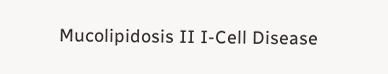Mucolipidosis II I-Cell Disease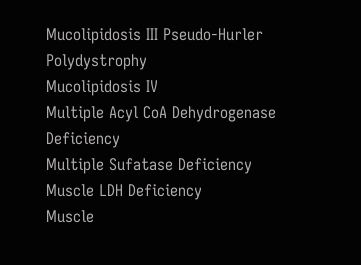Mucolipidosis III Pseudo-Hurler Polydystrophy
Mucolipidosis IV
Multiple Acyl CoA Dehydrogenase Deficiency
Multiple Sufatase Deficiency
Muscle LDH Deficiency
Muscle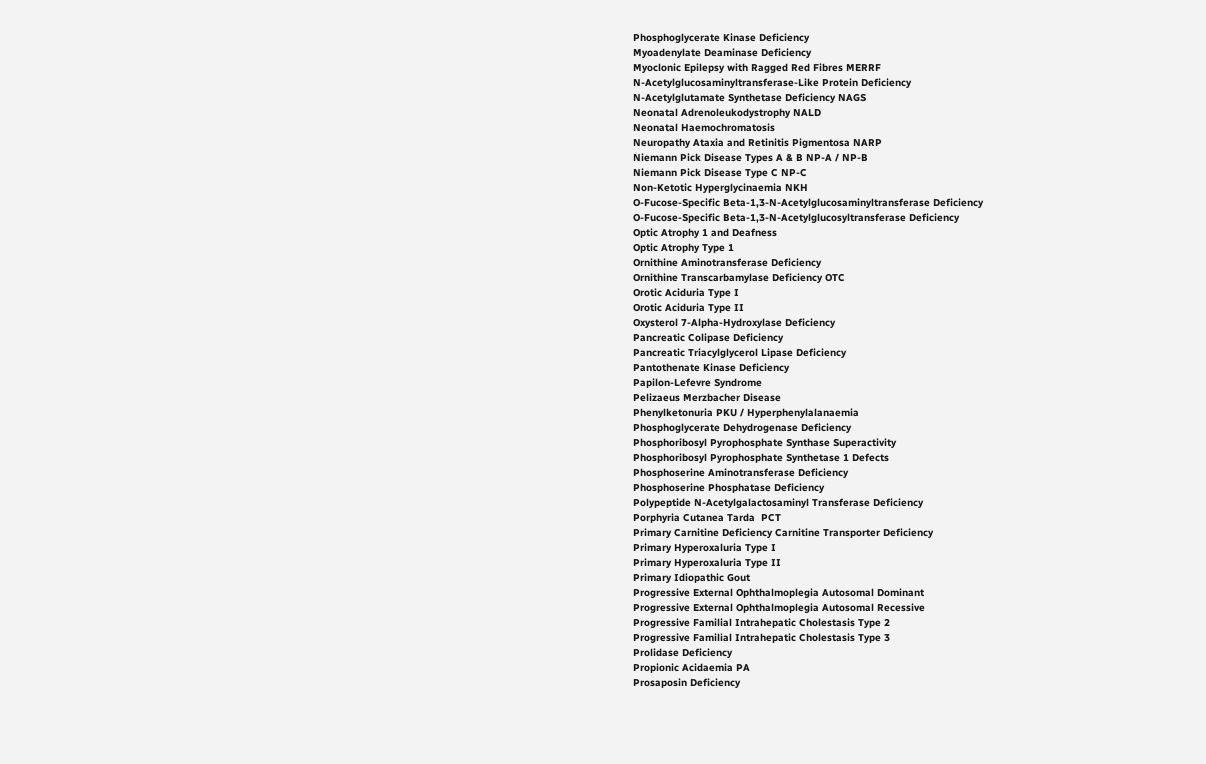Phosphoglycerate Kinase Deficiency
Myoadenylate Deaminase Deficiency
Myoclonic Epilepsy with Ragged Red Fibres MERRF
N-Acetylglucosaminyltransferase-Like Protein Deficiency
N-Acetylglutamate Synthetase Deficiency NAGS
Neonatal Adrenoleukodystrophy NALD
Neonatal Haemochromatosis
Neuropathy Ataxia and Retinitis Pigmentosa NARP
Niemann Pick Disease Types A & B NP-A / NP-B
Niemann Pick Disease Type C NP-C
Non-Ketotic Hyperglycinaemia NKH
O-Fucose-Specific Beta-1,3-N-Acetylglucosaminyltransferase Deficiency
O-Fucose-Specific Beta-1,3-N-Acetylglucosyltransferase Deficiency
Optic Atrophy 1 and Deafness
Optic Atrophy Type 1
Ornithine Aminotransferase Deficiency
Ornithine Transcarbamylase Deficiency OTC
Orotic Aciduria Type I
Orotic Aciduria Type II
Oxysterol 7-Alpha-Hydroxylase Deficiency
Pancreatic Colipase Deficiency
Pancreatic Triacylglycerol Lipase Deficiency
Pantothenate Kinase Deficiency
Papilon-Lefevre Syndrome
Pelizaeus Merzbacher Disease
Phenylketonuria PKU / Hyperphenylalanaemia
Phosphoglycerate Dehydrogenase Deficiency
Phosphoribosyl Pyrophosphate Synthase Superactivity
Phosphoribosyl Pyrophosphate Synthetase 1 Defects
Phosphoserine Aminotransferase Deficiency
Phosphoserine Phosphatase Deficiency
Polypeptide N-Acetylgalactosaminyl Transferase Deficiency
Porphyria Cutanea Tarda  PCT
Primary Carnitine Deficiency Carnitine Transporter Deficiency
Primary Hyperoxaluria Type I
Primary Hyperoxaluria Type II
Primary Idiopathic Gout
Progressive External Ophthalmoplegia Autosomal Dominant
Progressive External Ophthalmoplegia Autosomal Recessive
Progressive Familial Intrahepatic Cholestasis Type 2
Progressive Familial Intrahepatic Cholestasis Type 3
Prolidase Deficiency
Propionic Acidaemia PA
Prosaposin Deficiency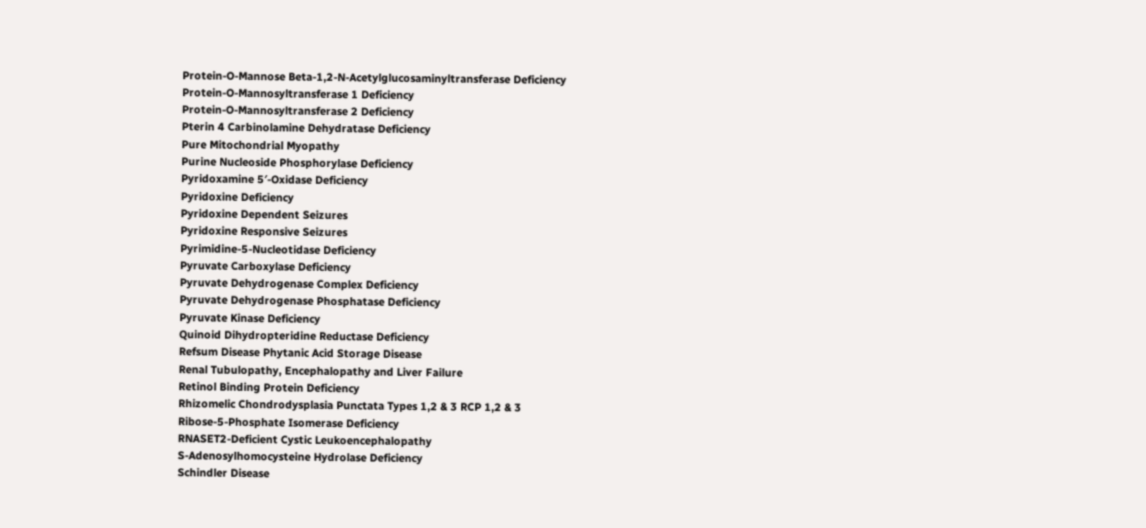Protein-O-Mannose Beta-1,2-N-Acetylglucosaminyltransferase Deficiency
Protein-O-Mannosyltransferase 1 Deficiency
Protein-O-Mannosyltransferase 2 Deficiency
Pterin 4 Carbinolamine Dehydratase Deficiency
Pure Mitochondrial Myopathy
Purine Nucleoside Phosphorylase Deficiency
Pyridoxamine 5′-Oxidase Deficiency
Pyridoxine Deficiency
Pyridoxine Dependent Seizures
Pyridoxine Responsive Seizures
Pyrimidine-5-Nucleotidase Deficiency
Pyruvate Carboxylase Deficiency
Pyruvate Dehydrogenase Complex Deficiency
Pyruvate Dehydrogenase Phosphatase Deficiency
Pyruvate Kinase Deficiency
Quinoid Dihydropteridine Reductase Deficiency
Refsum Disease Phytanic Acid Storage Disease
Renal Tubulopathy, Encephalopathy and Liver Failure
Retinol Binding Protein Deficiency
Rhizomelic Chondrodysplasia Punctata Types 1,2 & 3 RCP 1,2 & 3
Ribose-5-Phosphate Isomerase Deficiency
RNASET2-Deficient Cystic Leukoencephalopathy
S-Adenosylhomocysteine Hydrolase Deficiency
Schindler Disease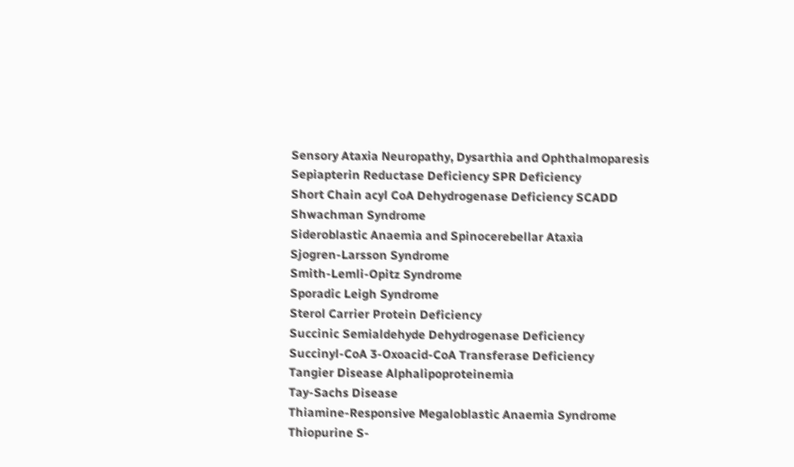Sensory Ataxia Neuropathy, Dysarthia and Ophthalmoparesis
Sepiapterin Reductase Deficiency SPR Deficiency
Short Chain acyl CoA Dehydrogenase Deficiency SCADD
Shwachman Syndrome
Sideroblastic Anaemia and Spinocerebellar Ataxia
Sjogren-Larsson Syndrome
Smith-Lemli-Opitz Syndrome
Sporadic Leigh Syndrome
Sterol Carrier Protein Deficiency
Succinic Semialdehyde Dehydrogenase Deficiency
Succinyl-CoA 3-Oxoacid-CoA Transferase Deficiency
Tangier Disease Alphalipoproteinemia
Tay-Sachs Disease
Thiamine-Responsive Megaloblastic Anaemia Syndrome
Thiopurine S-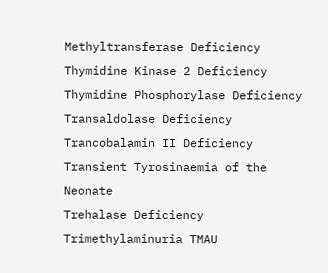Methyltransferase Deficiency
Thymidine Kinase 2 Deficiency
Thymidine Phosphorylase Deficiency
Transaldolase Deficiency
Trancobalamin II Deficiency
Transient Tyrosinaemia of the Neonate
Trehalase Deficiency
Trimethylaminuria TMAU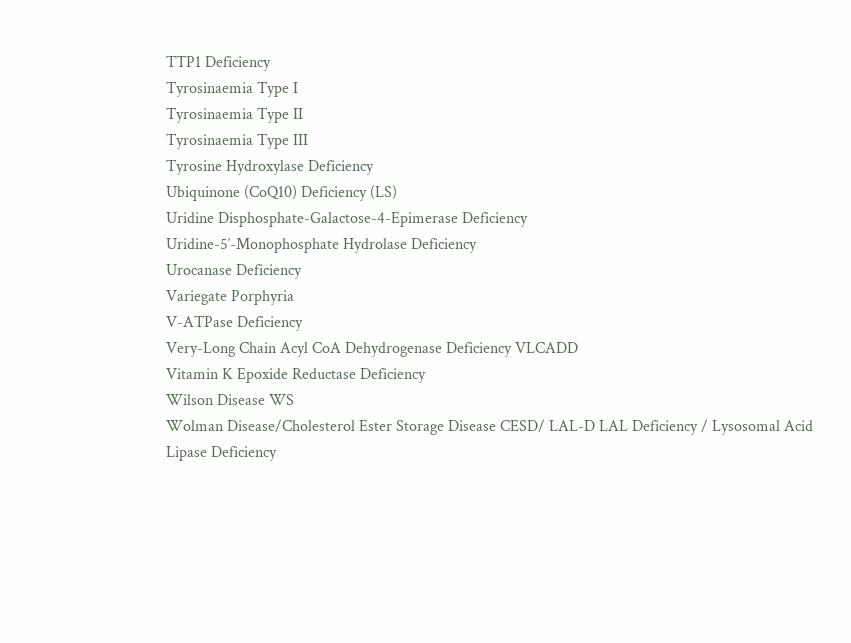TTP1 Deficiency
Tyrosinaemia Type I
Tyrosinaemia Type II
Tyrosinaemia Type III
Tyrosine Hydroxylase Deficiency
Ubiquinone (CoQ10) Deficiency (LS)
Uridine Disphosphate-Galactose-4-Epimerase Deficiency
Uridine-5′-Monophosphate Hydrolase Deficiency
Urocanase Deficiency
Variegate Porphyria
V-ATPase Deficiency
Very-Long Chain Acyl CoA Dehydrogenase Deficiency VLCADD
Vitamin K Epoxide Reductase Deficiency
Wilson Disease WS
Wolman Disease/Cholesterol Ester Storage Disease CESD/ LAL-D LAL Deficiency / Lysosomal Acid Lipase Deficiency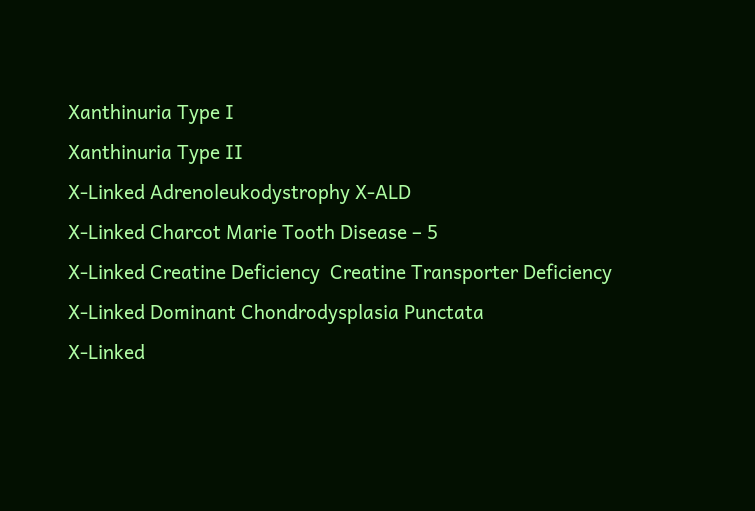Xanthinuria Type I
Xanthinuria Type II
X-Linked Adrenoleukodystrophy X-ALD
X-Linked Charcot Marie Tooth Disease – 5
X-Linked Creatine Deficiency  Creatine Transporter Deficiency
X-Linked Dominant Chondrodysplasia Punctata
X-Linked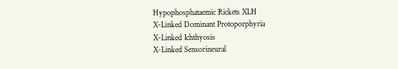Hypophosphataemic Rickets XLH
X-Linked Dominant Protoporphyria
X-Linked Ichthyosis
X-Linked Sensorineural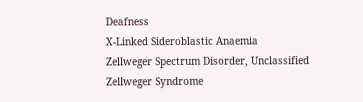Deafness
X-Linked Sideroblastic Anaemia
Zellweger Spectrum Disorder, Unclassified
Zellweger Syndrome